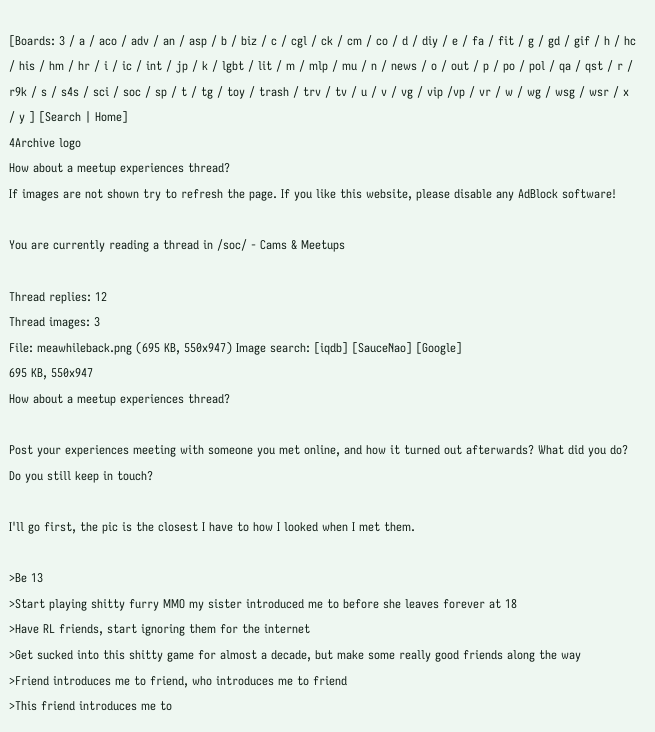[Boards: 3 / a / aco / adv / an / asp / b / biz / c / cgl / ck / cm / co / d / diy / e / fa / fit / g / gd / gif / h / hc / his / hm / hr / i / ic / int / jp / k / lgbt / lit / m / mlp / mu / n / news / o / out / p / po / pol / qa / qst / r / r9k / s / s4s / sci / soc / sp / t / tg / toy / trash / trv / tv / u / v / vg / vip /vp / vr / w / wg / wsg / wsr / x / y ] [Search | Home]
4Archive logo
How about a meetup experiences thread?
If images are not shown try to refresh the page. If you like this website, please disable any AdBlock software!

You are currently reading a thread in /soc/ - Cams & Meetups

Thread replies: 12
Thread images: 3
File: meawhileback.png (695 KB, 550x947) Image search: [iqdb] [SauceNao] [Google]
695 KB, 550x947
How about a meetup experiences thread?

Post your experiences meeting with someone you met online, and how it turned out afterwards? What did you do? Do you still keep in touch?

I'll go first, the pic is the closest I have to how I looked when I met them.

>Be 13
>Start playing shitty furry MMO my sister introduced me to before she leaves forever at 18
>Have RL friends, start ignoring them for the internet
>Get sucked into this shitty game for almost a decade, but make some really good friends along the way
>Friend introduces me to friend, who introduces me to friend
>This friend introduces me to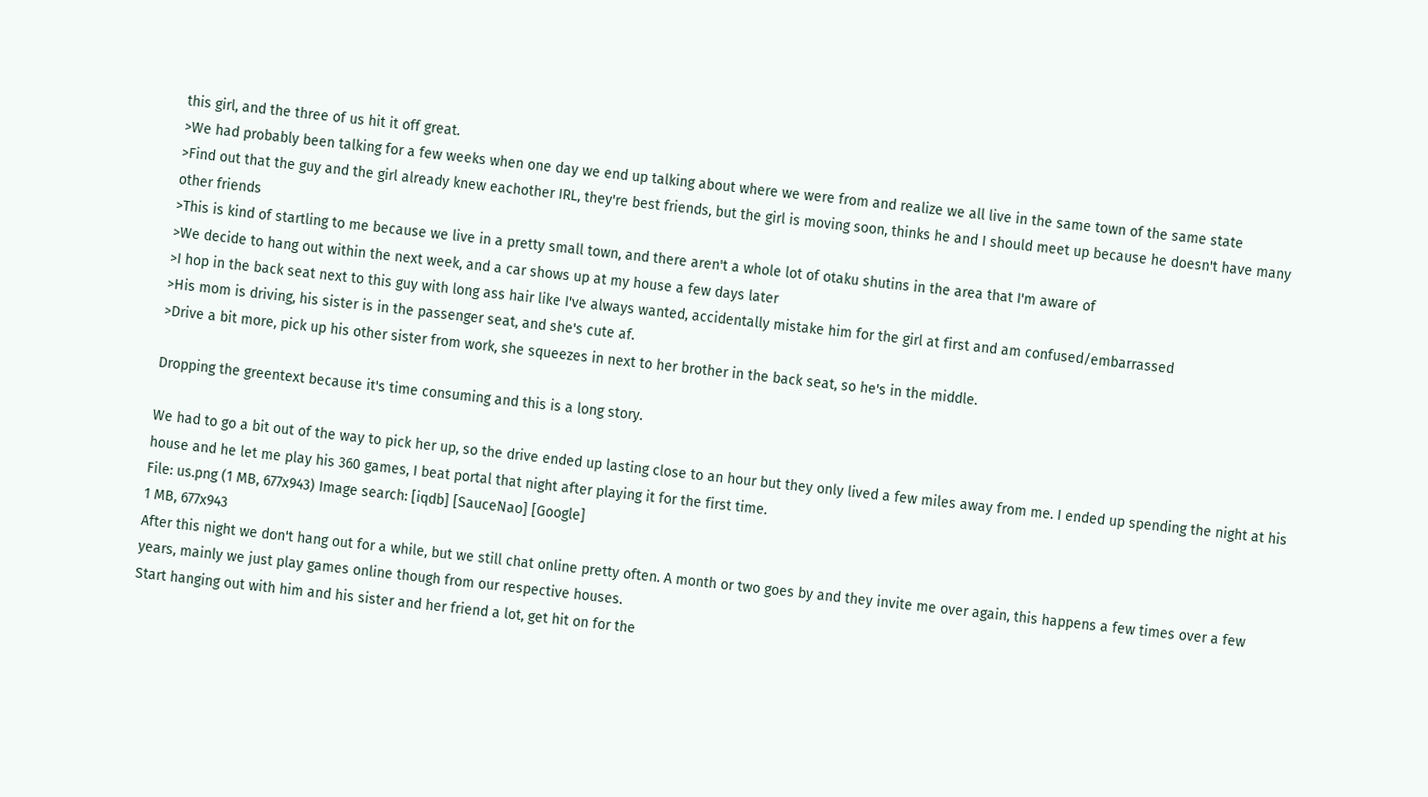this girl, and the three of us hit it off great.
>We had probably been talking for a few weeks when one day we end up talking about where we were from and realize we all live in the same town of the same state
>Find out that the guy and the girl already knew eachother IRL, they're best friends, but the girl is moving soon, thinks he and I should meet up because he doesn't have many other friends
>This is kind of startling to me because we live in a pretty small town, and there aren't a whole lot of otaku shutins in the area that I'm aware of
>We decide to hang out within the next week, and a car shows up at my house a few days later
>I hop in the back seat next to this guy with long ass hair like I've always wanted, accidentally mistake him for the girl at first and am confused/embarrassed
>His mom is driving, his sister is in the passenger seat, and she's cute af.
>Drive a bit more, pick up his other sister from work, she squeezes in next to her brother in the back seat, so he's in the middle.

Dropping the greentext because it's time consuming and this is a long story.

We had to go a bit out of the way to pick her up, so the drive ended up lasting close to an hour but they only lived a few miles away from me. I ended up spending the night at his house and he let me play his 360 games, I beat portal that night after playing it for the first time.
File: us.png (1 MB, 677x943) Image search: [iqdb] [SauceNao] [Google]
1 MB, 677x943
After this night we don't hang out for a while, but we still chat online pretty often. A month or two goes by and they invite me over again, this happens a few times over a few years, mainly we just play games online though from our respective houses.
Start hanging out with him and his sister and her friend a lot, get hit on for the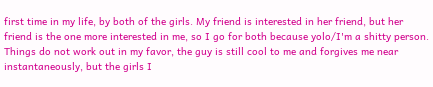first time in my life, by both of the girls. My friend is interested in her friend, but her friend is the one more interested in me, so I go for both because yolo/I'm a shitty person.
Things do not work out in my favor, the guy is still cool to me and forgives me near instantaneously, but the girls I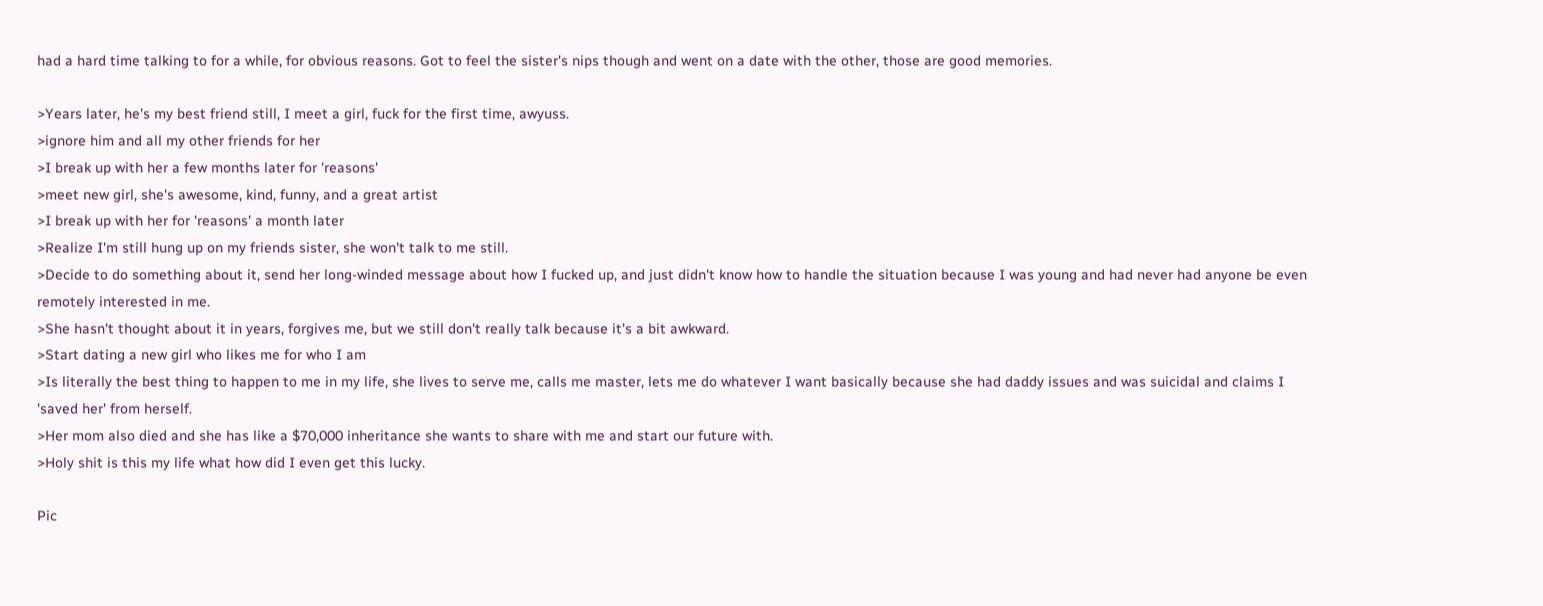had a hard time talking to for a while, for obvious reasons. Got to feel the sister's nips though and went on a date with the other, those are good memories.

>Years later, he's my best friend still, I meet a girl, fuck for the first time, awyuss.
>ignore him and all my other friends for her
>I break up with her a few months later for 'reasons'
>meet new girl, she's awesome, kind, funny, and a great artist
>I break up with her for 'reasons' a month later
>Realize I'm still hung up on my friends sister, she won't talk to me still.
>Decide to do something about it, send her long-winded message about how I fucked up, and just didn't know how to handle the situation because I was young and had never had anyone be even remotely interested in me.
>She hasn't thought about it in years, forgives me, but we still don't really talk because it's a bit awkward.
>Start dating a new girl who likes me for who I am
>Is literally the best thing to happen to me in my life, she lives to serve me, calls me master, lets me do whatever I want basically because she had daddy issues and was suicidal and claims I 'saved her' from herself.
>Her mom also died and she has like a $70,000 inheritance she wants to share with me and start our future with.
>Holy shit is this my life what how did I even get this lucky.

Pic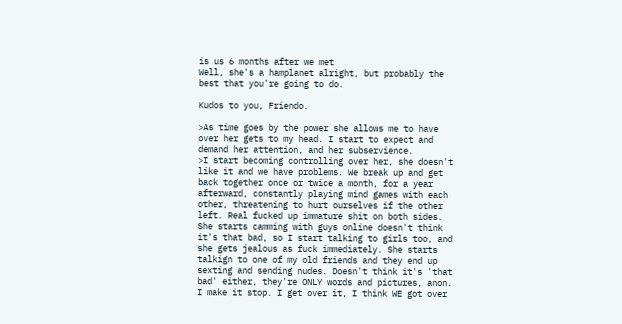is us 6 months after we met
Well, she's a hamplanet alright, but probably the best that you're going to do.

Kudos to you, Friendo.

>As time goes by the power she allows me to have over her gets to my head. I start to expect and demand her attention, and her subservience.
>I start becoming controlling over her, she doesn't like it and we have problems. We break up and get back together once or twice a month, for a year afterward, constantly playing mind games with each other, threatening to hurt ourselves if the other left. Real fucked up immature shit on both sides. She starts camming with guys online doesn't think it's that bad, so I start talking to girls too, and she gets jealous as fuck immediately. She starts talkign to one of my old friends and they end up sexting and sending nudes. Doesn't think it's 'that bad' either, they're ONLY words and pictures, anon. I make it stop. I get over it, I think WE got over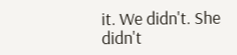it. We didn't. She didn't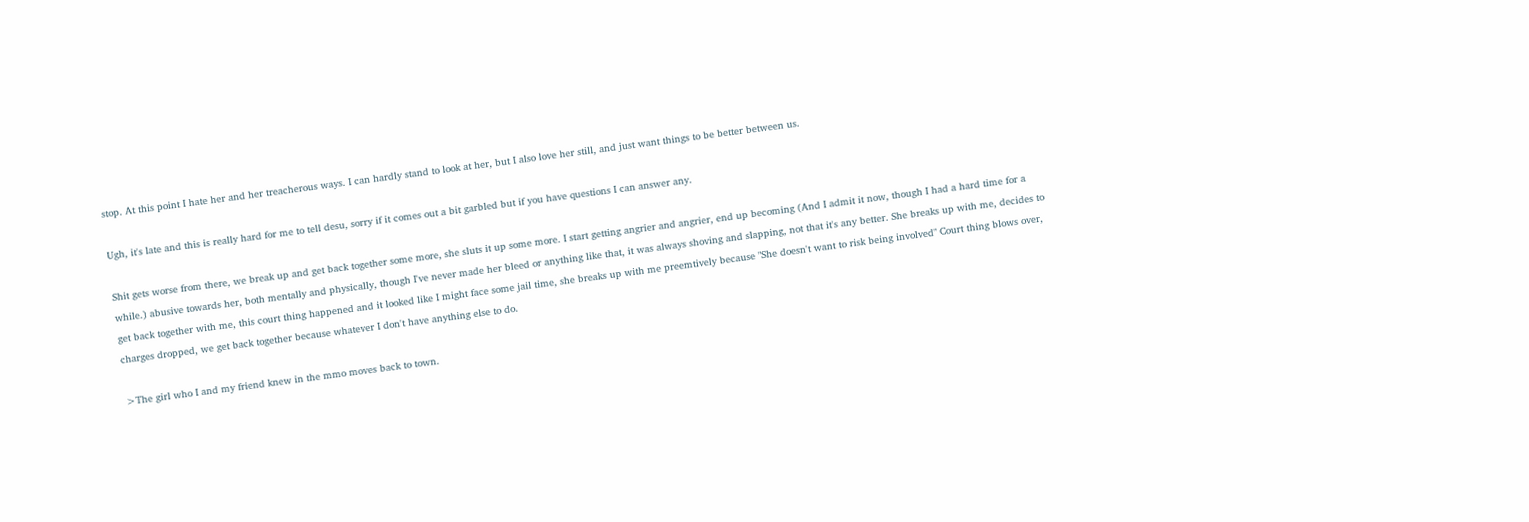stop. At this point I hate her and her treacherous ways. I can hardly stand to look at her, but I also love her still, and just want things to be better between us.

Ugh, it's late and this is really hard for me to tell desu, sorry if it comes out a bit garbled but if you have questions I can answer any.

Shit gets worse from there, we break up and get back together some more, she sluts it up some more. I start getting angrier and angrier, end up becoming (And I admit it now, though I had a hard time for a while.) abusive towards her, both mentally and physically, though I've never made her bleed or anything like that, it was always shoving and slapping, not that it's any better. She breaks up with me, decides to get back together with me, this court thing happened and it looked like I might face some jail time, she breaks up with me preemtively because "She doesn't want to risk being involved" Court thing blows over, charges dropped, we get back together because whatever I don't have anything else to do.

>The girl who I and my friend knew in the mmo moves back to town.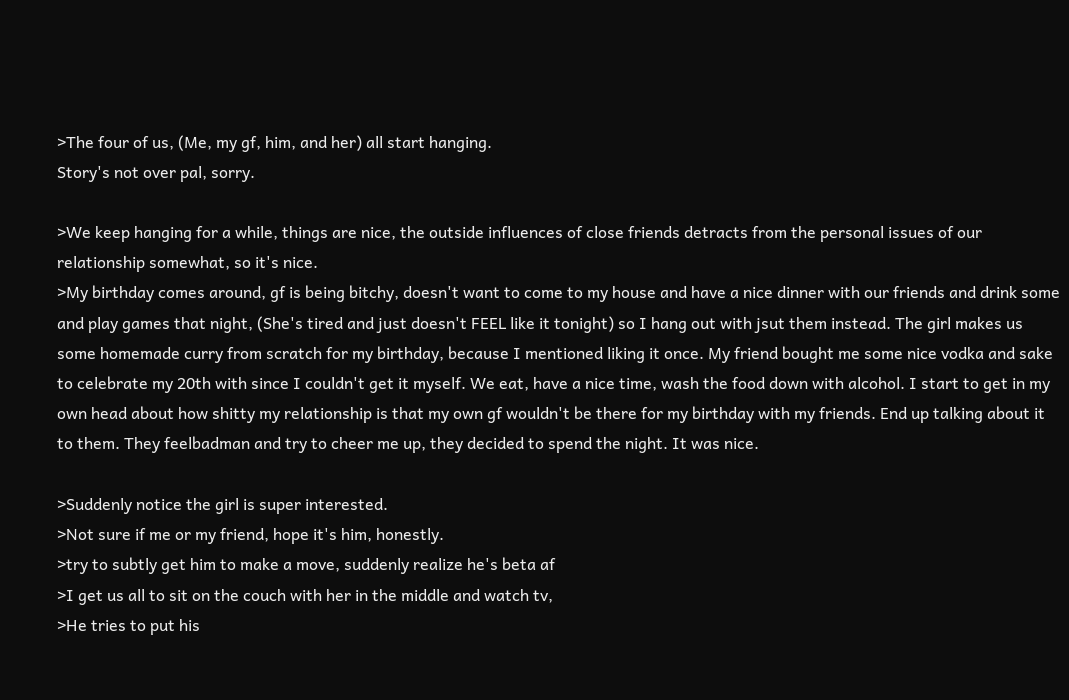>The four of us, (Me, my gf, him, and her) all start hanging.
Story's not over pal, sorry.

>We keep hanging for a while, things are nice, the outside influences of close friends detracts from the personal issues of our relationship somewhat, so it's nice.
>My birthday comes around, gf is being bitchy, doesn't want to come to my house and have a nice dinner with our friends and drink some and play games that night, (She's tired and just doesn't FEEL like it tonight) so I hang out with jsut them instead. The girl makes us some homemade curry from scratch for my birthday, because I mentioned liking it once. My friend bought me some nice vodka and sake to celebrate my 20th with since I couldn't get it myself. We eat, have a nice time, wash the food down with alcohol. I start to get in my own head about how shitty my relationship is that my own gf wouldn't be there for my birthday with my friends. End up talking about it to them. They feelbadman and try to cheer me up, they decided to spend the night. It was nice.

>Suddenly notice the girl is super interested.
>Not sure if me or my friend, hope it's him, honestly.
>try to subtly get him to make a move, suddenly realize he's beta af
>I get us all to sit on the couch with her in the middle and watch tv,
>He tries to put his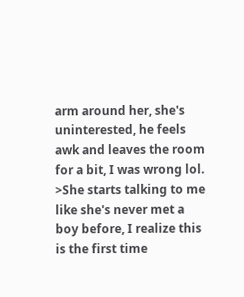arm around her, she's uninterested, he feels awk and leaves the room for a bit, I was wrong lol.
>She starts talking to me like she's never met a boy before, I realize this is the first time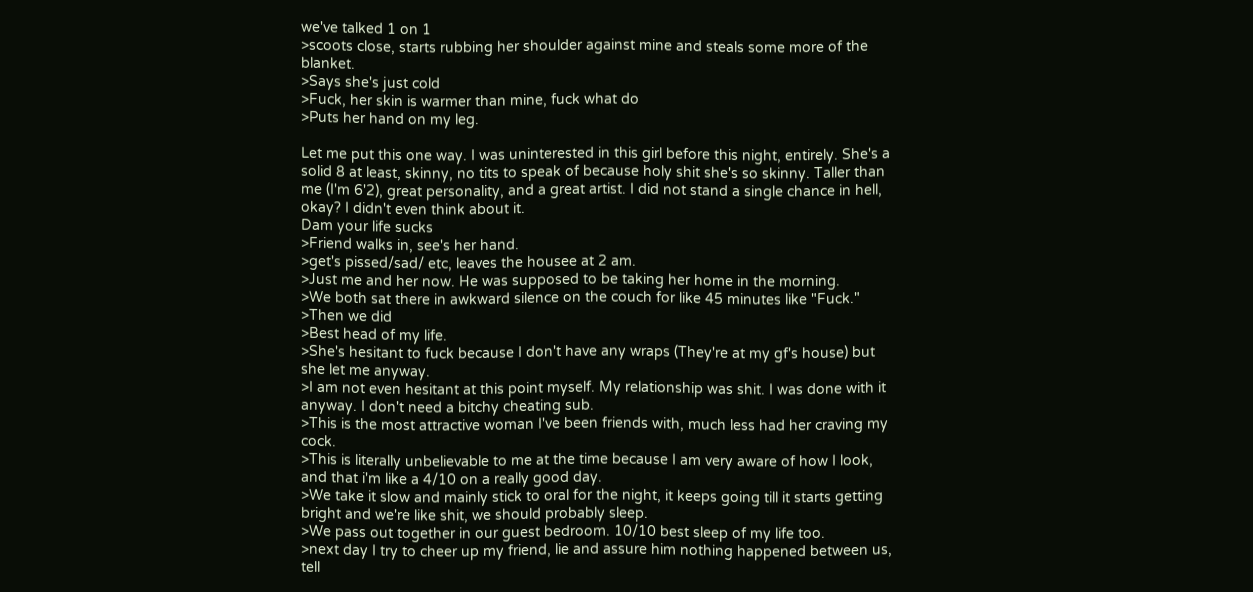we've talked 1 on 1
>scoots close, starts rubbing her shoulder against mine and steals some more of the blanket.
>Says she's just cold
>Fuck, her skin is warmer than mine, fuck what do
>Puts her hand on my leg.

Let me put this one way. I was uninterested in this girl before this night, entirely. She's a solid 8 at least, skinny, no tits to speak of because holy shit she's so skinny. Taller than me (I'm 6'2), great personality, and a great artist. I did not stand a single chance in hell, okay? I didn't even think about it.
Dam your life sucks
>Friend walks in, see's her hand.
>get's pissed/sad/ etc, leaves the housee at 2 am.
>Just me and her now. He was supposed to be taking her home in the morning.
>We both sat there in awkward silence on the couch for like 45 minutes like "Fuck."
>Then we did
>Best head of my life.
>She's hesitant to fuck because I don't have any wraps (They're at my gf's house) but she let me anyway.
>I am not even hesitant at this point myself. My relationship was shit. I was done with it anyway. I don't need a bitchy cheating sub.
>This is the most attractive woman I've been friends with, much less had her craving my cock.
>This is literally unbelievable to me at the time because I am very aware of how I look, and that i'm like a 4/10 on a really good day.
>We take it slow and mainly stick to oral for the night, it keeps going till it starts getting bright and we're like shit, we should probably sleep.
>We pass out together in our guest bedroom. 10/10 best sleep of my life too.
>next day I try to cheer up my friend, lie and assure him nothing happened between us, tell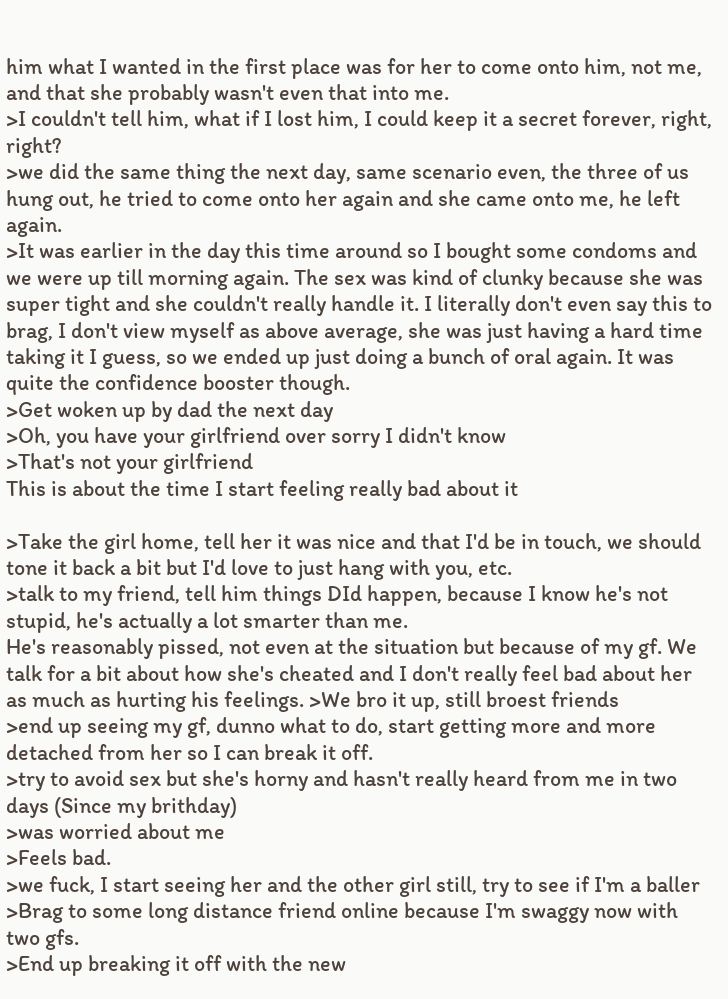him what I wanted in the first place was for her to come onto him, not me, and that she probably wasn't even that into me.
>I couldn't tell him, what if I lost him, I could keep it a secret forever, right, right?
>we did the same thing the next day, same scenario even, the three of us hung out, he tried to come onto her again and she came onto me, he left again.
>It was earlier in the day this time around so I bought some condoms and we were up till morning again. The sex was kind of clunky because she was super tight and she couldn't really handle it. I literally don't even say this to brag, I don't view myself as above average, she was just having a hard time taking it I guess, so we ended up just doing a bunch of oral again. It was quite the confidence booster though.
>Get woken up by dad the next day
>Oh, you have your girlfriend over sorry I didn't know
>That's not your girlfriend
This is about the time I start feeling really bad about it

>Take the girl home, tell her it was nice and that I'd be in touch, we should tone it back a bit but I'd love to just hang with you, etc.
>talk to my friend, tell him things DId happen, because I know he's not stupid, he's actually a lot smarter than me.
He's reasonably pissed, not even at the situation but because of my gf. We talk for a bit about how she's cheated and I don't really feel bad about her as much as hurting his feelings. >We bro it up, still broest friends
>end up seeing my gf, dunno what to do, start getting more and more detached from her so I can break it off.
>try to avoid sex but she's horny and hasn't really heard from me in two days (Since my brithday)
>was worried about me
>Feels bad.
>we fuck, I start seeing her and the other girl still, try to see if I'm a baller
>Brag to some long distance friend online because I'm swaggy now with two gfs.
>End up breaking it off with the new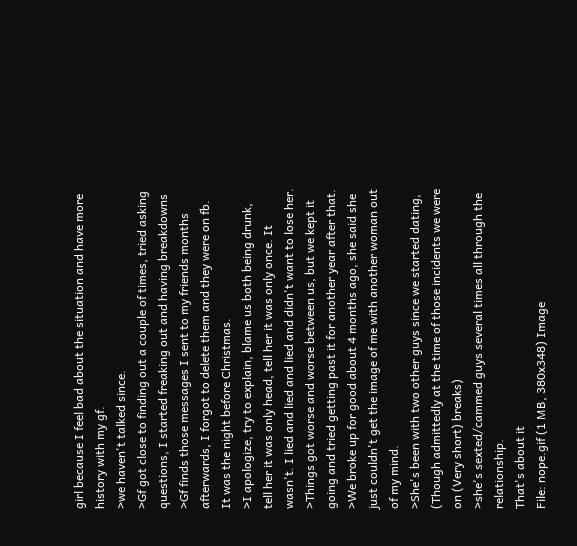girl because I feel bad about the situation and have more history with my gf.
>we haven't talked since.
>Gf got close to finding out a couple of times, tried asking questions, I started freaking out and having breakdowns
>Gf finds those messages I sent to my friends months afterwards, I forgot to delete them and they were on fb. It was the night before Christmas.
>I apologize, try to explain, blame us both being drunk, tell her it was only head, tell her it was only once. It wasn't. I lied and lied and lied and didn't want to lose her.
>Things got worse and worse between us, but we kept it going and tried getting past it for another year after that.
>We broke up for good about 4 months ago, she said she just couldn't get the image of me with another woman out of my mind.
>She's been with two other guys since we started dating, (Though admittedly at the time of those incidents we were on (Very short) breaks)
>she's sexted/cammed guys several times all through the relationship.
That's about it
File: nope.gif (1 MB, 380x348) Image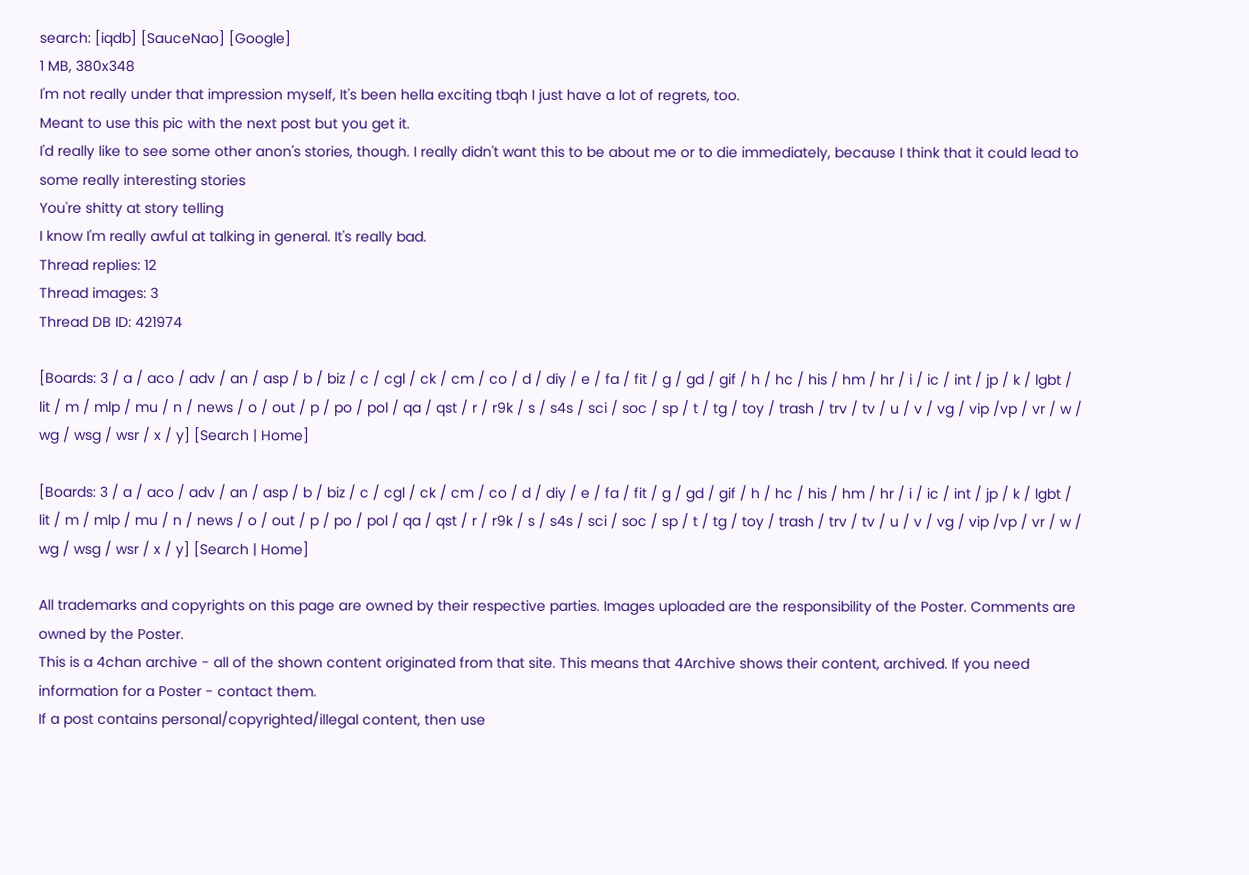search: [iqdb] [SauceNao] [Google]
1 MB, 380x348
I'm not really under that impression myself, It's been hella exciting tbqh I just have a lot of regrets, too.
Meant to use this pic with the next post but you get it.
I'd really like to see some other anon's stories, though. I really didn't want this to be about me or to die immediately, because I think that it could lead to some really interesting stories
You're shitty at story telling
I know I'm really awful at talking in general. It's really bad.
Thread replies: 12
Thread images: 3
Thread DB ID: 421974

[Boards: 3 / a / aco / adv / an / asp / b / biz / c / cgl / ck / cm / co / d / diy / e / fa / fit / g / gd / gif / h / hc / his / hm / hr / i / ic / int / jp / k / lgbt / lit / m / mlp / mu / n / news / o / out / p / po / pol / qa / qst / r / r9k / s / s4s / sci / soc / sp / t / tg / toy / trash / trv / tv / u / v / vg / vip /vp / vr / w / wg / wsg / wsr / x / y] [Search | Home]

[Boards: 3 / a / aco / adv / an / asp / b / biz / c / cgl / ck / cm / co / d / diy / e / fa / fit / g / gd / gif / h / hc / his / hm / hr / i / ic / int / jp / k / lgbt / lit / m / mlp / mu / n / news / o / out / p / po / pol / qa / qst / r / r9k / s / s4s / sci / soc / sp / t / tg / toy / trash / trv / tv / u / v / vg / vip /vp / vr / w / wg / wsg / wsr / x / y] [Search | Home]

All trademarks and copyrights on this page are owned by their respective parties. Images uploaded are the responsibility of the Poster. Comments are owned by the Poster.
This is a 4chan archive - all of the shown content originated from that site. This means that 4Archive shows their content, archived. If you need information for a Poster - contact them.
If a post contains personal/copyrighted/illegal content, then use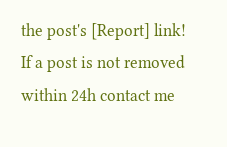the post's [Report] link! If a post is not removed within 24h contact me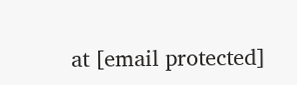at [email protected]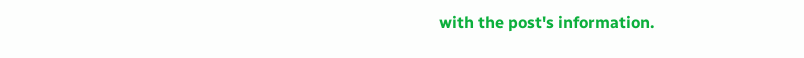with the post's information.